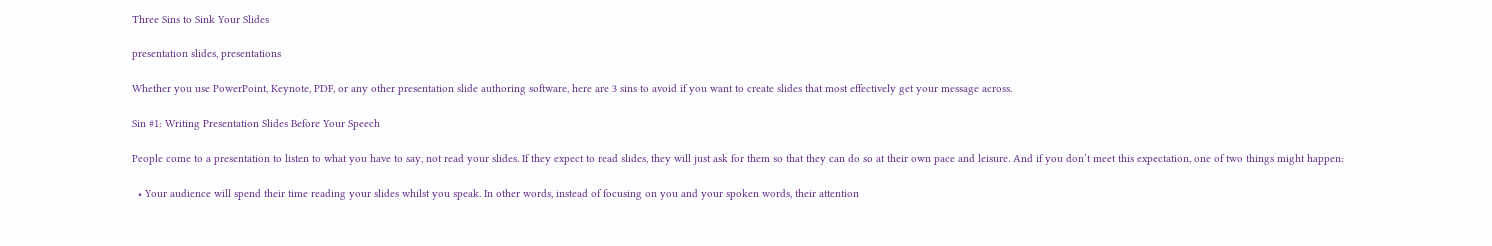Three Sins to Sink Your Slides

presentation slides, presentations

Whether you use PowerPoint, Keynote, PDF, or any other presentation slide authoring software, here are 3 sins to avoid if you want to create slides that most effectively get your message across.

Sin #1: Writing Presentation Slides Before Your Speech

People come to a presentation to listen to what you have to say, not read your slides. If they expect to read slides, they will just ask for them so that they can do so at their own pace and leisure. And if you don’t meet this expectation, one of two things might happen:

  • Your audience will spend their time reading your slides whilst you speak. In other words, instead of focusing on you and your spoken words, their attention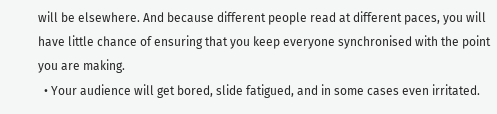will be elsewhere. And because different people read at different paces, you will have little chance of ensuring that you keep everyone synchronised with the point you are making.
  • Your audience will get bored, slide fatigued, and in some cases even irritated.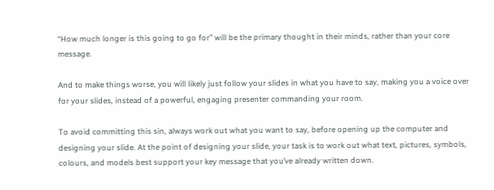“How much longer is this going to go for” will be the primary thought in their minds, rather than your core message.

And to make things worse, you will likely just follow your slides in what you have to say, making you a voice over for your slides, instead of a powerful, engaging presenter commanding your room.

To avoid committing this sin, always work out what you want to say, before opening up the computer and designing your slide. At the point of designing your slide, your task is to work out what text, pictures, symbols, colours, and models best support your key message that you’ve already written down.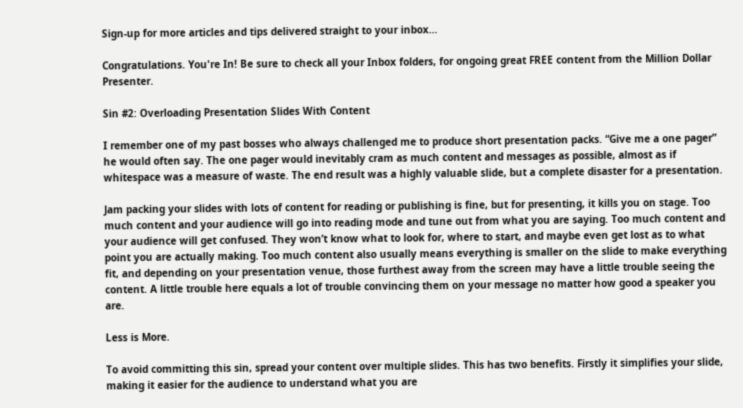Sign-up for more articles and tips delivered straight to your inbox…

Congratulations. You're In! Be sure to check all your Inbox folders, for ongoing great FREE content from the Million Dollar Presenter.

Sin #2: Overloading Presentation Slides With Content

I remember one of my past bosses who always challenged me to produce short presentation packs. “Give me a one pager” he would often say. The one pager would inevitably cram as much content and messages as possible, almost as if whitespace was a measure of waste. The end result was a highly valuable slide, but a complete disaster for a presentation.

Jam packing your slides with lots of content for reading or publishing is fine, but for presenting, it kills you on stage. Too much content and your audience will go into reading mode and tune out from what you are saying. Too much content and your audience will get confused. They won’t know what to look for, where to start, and maybe even get lost as to what point you are actually making. Too much content also usually means everything is smaller on the slide to make everything fit, and depending on your presentation venue, those furthest away from the screen may have a little trouble seeing the content. A little trouble here equals a lot of trouble convincing them on your message no matter how good a speaker you are.

Less is More.

To avoid committing this sin, spread your content over multiple slides. This has two benefits. Firstly it simplifies your slide, making it easier for the audience to understand what you are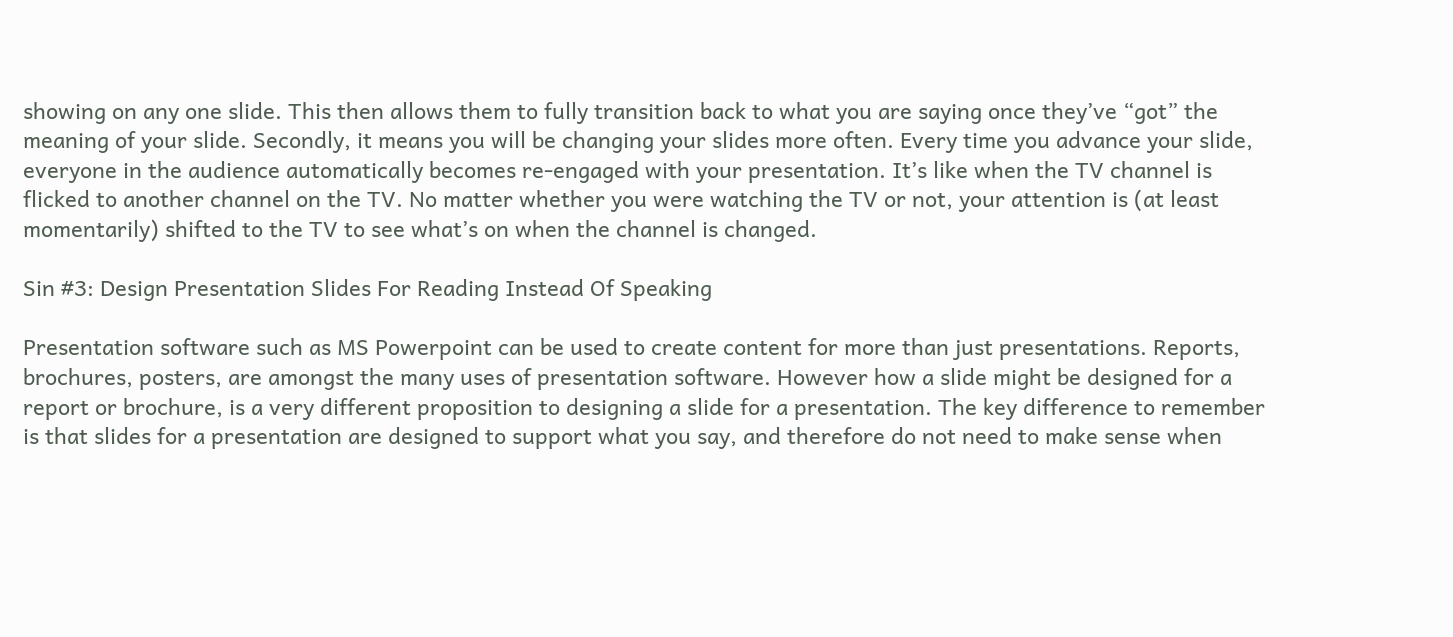showing on any one slide. This then allows them to fully transition back to what you are saying once they’ve “got” the meaning of your slide. Secondly, it means you will be changing your slides more often. Every time you advance your slide, everyone in the audience automatically becomes re-engaged with your presentation. It’s like when the TV channel is flicked to another channel on the TV. No matter whether you were watching the TV or not, your attention is (at least momentarily) shifted to the TV to see what’s on when the channel is changed.

Sin #3: Design Presentation Slides For Reading Instead Of Speaking

Presentation software such as MS Powerpoint can be used to create content for more than just presentations. Reports, brochures, posters, are amongst the many uses of presentation software. However how a slide might be designed for a report or brochure, is a very different proposition to designing a slide for a presentation. The key difference to remember is that slides for a presentation are designed to support what you say, and therefore do not need to make sense when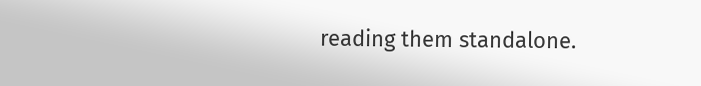reading them standalone.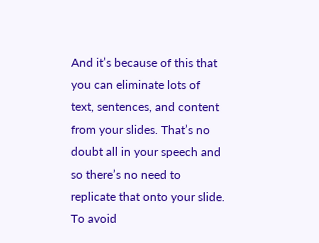And it’s because of this that you can eliminate lots of text, sentences, and content from your slides. That’s no doubt all in your speech and so there’s no need to replicate that onto your slide. To avoid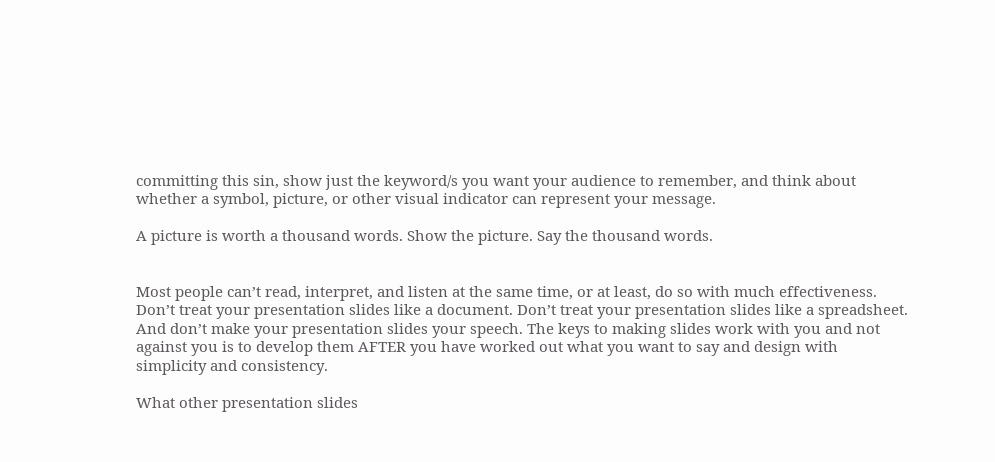committing this sin, show just the keyword/s you want your audience to remember, and think about whether a symbol, picture, or other visual indicator can represent your message.

A picture is worth a thousand words. Show the picture. Say the thousand words.


Most people can’t read, interpret, and listen at the same time, or at least, do so with much effectiveness. Don’t treat your presentation slides like a document. Don’t treat your presentation slides like a spreadsheet. And don’t make your presentation slides your speech. The keys to making slides work with you and not against you is to develop them AFTER you have worked out what you want to say and design with simplicity and consistency.

What other presentation slides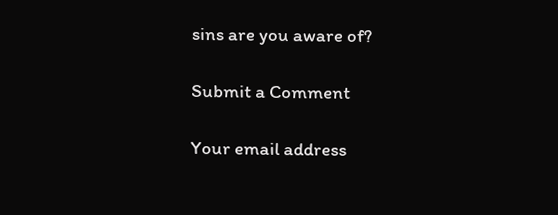sins are you aware of?

Submit a Comment

Your email address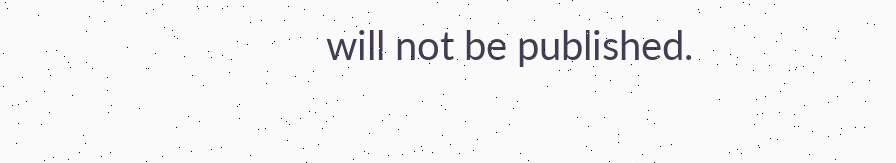will not be published.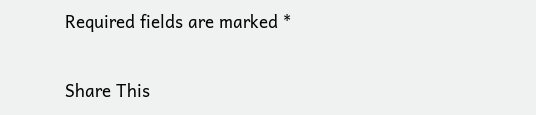Required fields are marked *

Share This